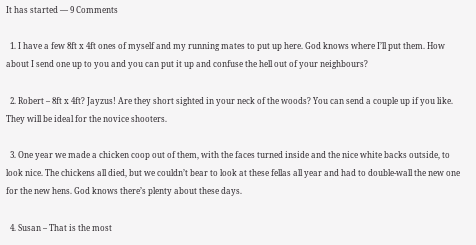It has started — 9 Comments

  1. I have a few 8ft x 4ft ones of myself and my running mates to put up here. God knows where I’ll put them. How about I send one up to you and you can put it up and confuse the hell out of your neighbours?

  2. Robert – 8ft x 4ft? Jayzus! Are they short sighted in your neck of the woods? You can send a couple up if you like. They will be ideal for the novice shooters.

  3. One year we made a chicken coop out of them, with the faces turned inside and the nice white backs outside, to look nice. The chickens all died, but we couldn’t bear to look at these fellas all year and had to double-wall the new one for the new hens. God knows there’s plenty about these days.

  4. Susan – That is the most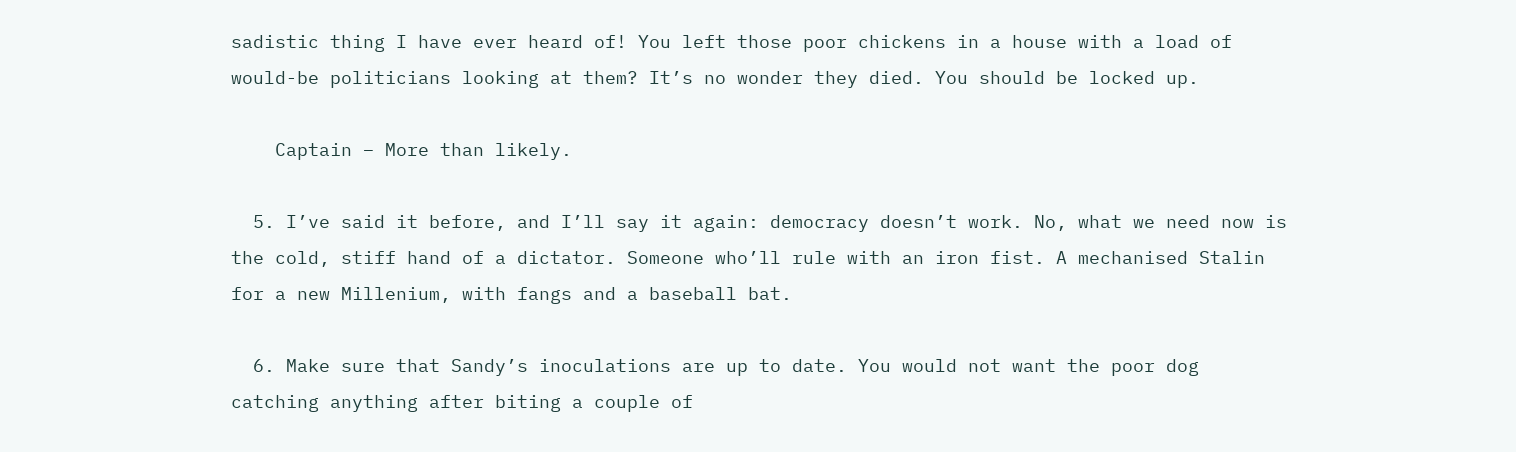sadistic thing I have ever heard of! You left those poor chickens in a house with a load of would-be politicians looking at them? It’s no wonder they died. You should be locked up.

    Captain – More than likely.

  5. I’ve said it before, and I’ll say it again: democracy doesn’t work. No, what we need now is the cold, stiff hand of a dictator. Someone who’ll rule with an iron fist. A mechanised Stalin for a new Millenium, with fangs and a baseball bat.

  6. Make sure that Sandy’s inoculations are up to date. You would not want the poor dog catching anything after biting a couple of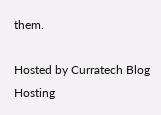them.

Hosted by Curratech Blog Hosting